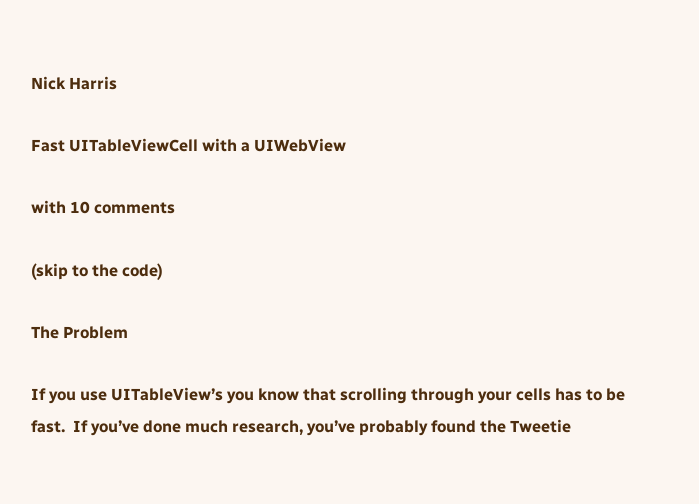Nick Harris

Fast UITableViewCell with a UIWebView

with 10 comments

(skip to the code)

The Problem

If you use UITableView’s you know that scrolling through your cells has to be fast.  If you’ve done much research, you’ve probably found the Tweetie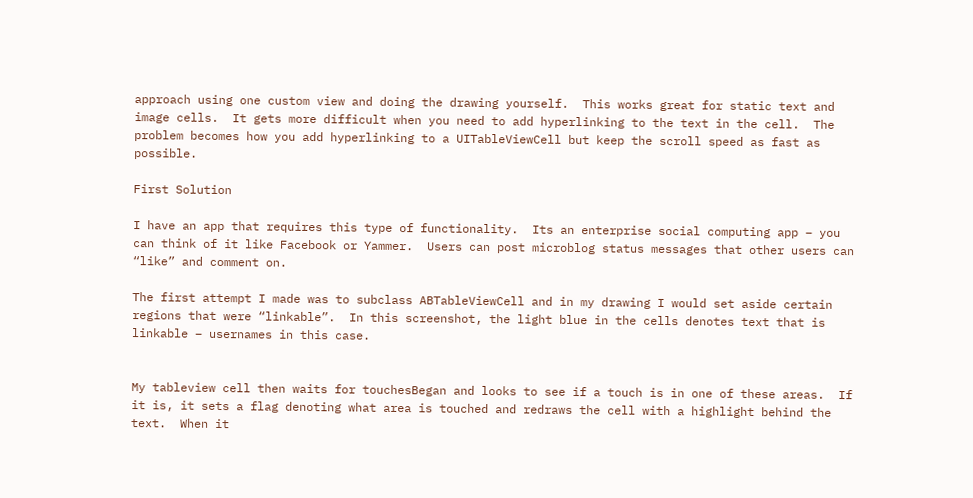approach using one custom view and doing the drawing yourself.  This works great for static text and image cells.  It gets more difficult when you need to add hyperlinking to the text in the cell.  The problem becomes how you add hyperlinking to a UITableViewCell but keep the scroll speed as fast as possible.

First Solution

I have an app that requires this type of functionality.  Its an enterprise social computing app – you can think of it like Facebook or Yammer.  Users can post microblog status messages that other users can “like” and comment on.

The first attempt I made was to subclass ABTableViewCell and in my drawing I would set aside certain regions that were “linkable”.  In this screenshot, the light blue in the cells denotes text that is linkable – usernames in this case.


My tableview cell then waits for touchesBegan and looks to see if a touch is in one of these areas.  If it is, it sets a flag denoting what area is touched and redraws the cell with a highlight behind the text.  When it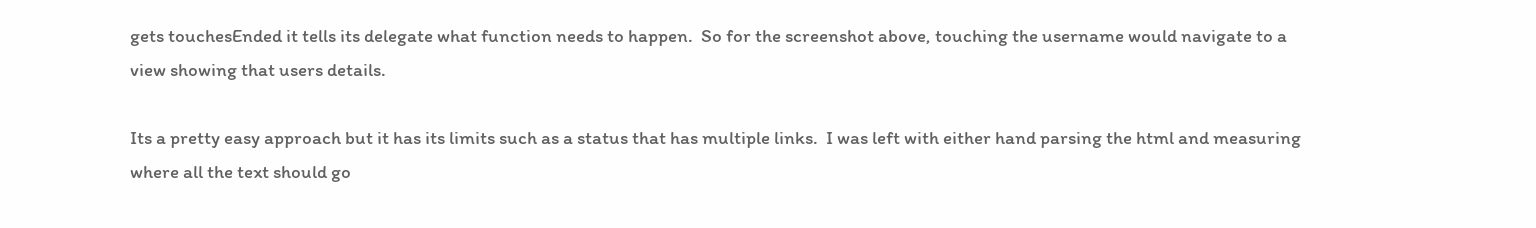gets touchesEnded it tells its delegate what function needs to happen.  So for the screenshot above, touching the username would navigate to a view showing that users details.

Its a pretty easy approach but it has its limits such as a status that has multiple links.  I was left with either hand parsing the html and measuring where all the text should go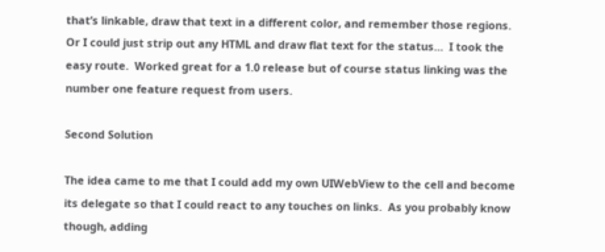that’s linkable, draw that text in a different color, and remember those regions.  Or I could just strip out any HTML and draw flat text for the status…  I took the easy route.  Worked great for a 1.0 release but of course status linking was the number one feature request from users.

Second Solution

The idea came to me that I could add my own UIWebView to the cell and become its delegate so that I could react to any touches on links.  As you probably know though, adding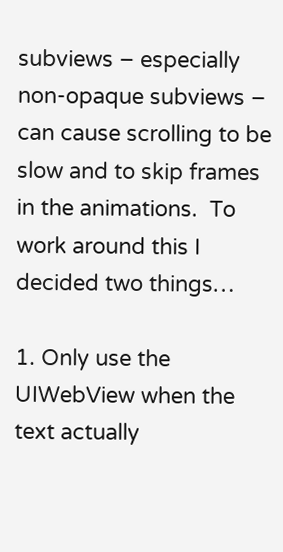subviews – especially non-opaque subviews – can cause scrolling to be slow and to skip frames in the animations.  To work around this I decided two things…

1. Only use the UIWebView when the text actually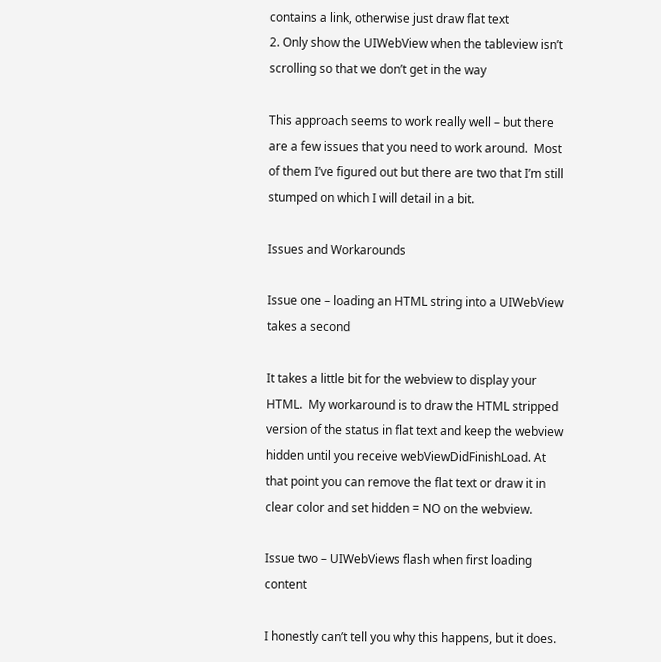contains a link, otherwise just draw flat text
2. Only show the UIWebView when the tableview isn’t scrolling so that we don’t get in the way

This approach seems to work really well – but there are a few issues that you need to work around.  Most of them I’ve figured out but there are two that I’m still stumped on which I will detail in a bit.

Issues and Workarounds

Issue one – loading an HTML string into a UIWebView takes a second

It takes a little bit for the webview to display your HTML.  My workaround is to draw the HTML stripped version of the status in flat text and keep the webview hidden until you receive webViewDidFinishLoad. At that point you can remove the flat text or draw it in clear color and set hidden = NO on the webview.

Issue two – UIWebViews flash when first loading content

I honestly can’t tell you why this happens, but it does.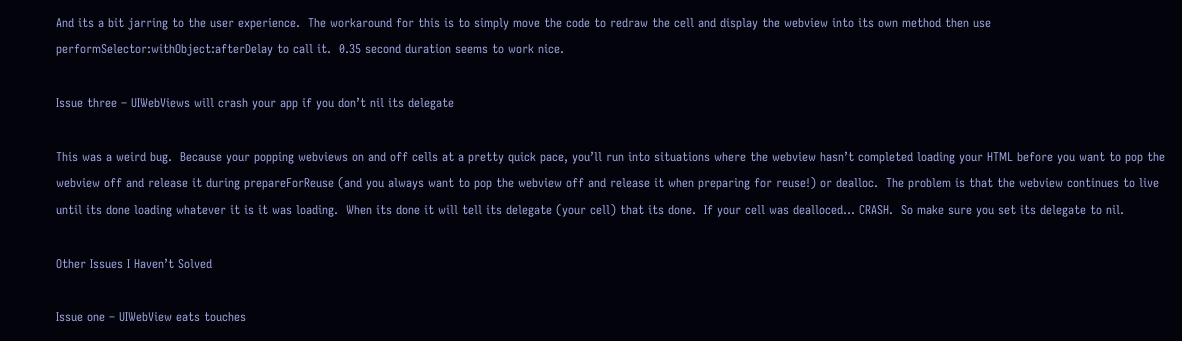And its a bit jarring to the user experience.  The workaround for this is to simply move the code to redraw the cell and display the webview into its own method then use performSelector:withObject:afterDelay to call it.  0.35 second duration seems to work nice.

Issue three – UIWebViews will crash your app if you don’t nil its delegate

This was a weird bug.  Because your popping webviews on and off cells at a pretty quick pace, you’ll run into situations where the webview hasn’t completed loading your HTML before you want to pop the webview off and release it during prepareForReuse (and you always want to pop the webview off and release it when preparing for reuse!) or dealloc.  The problem is that the webview continues to live until its done loading whatever it is it was loading.  When its done it will tell its delegate (your cell) that its done.  If your cell was dealloced… CRASH.  So make sure you set its delegate to nil.

Other Issues I Haven’t Solved

Issue one – UIWebView eats touches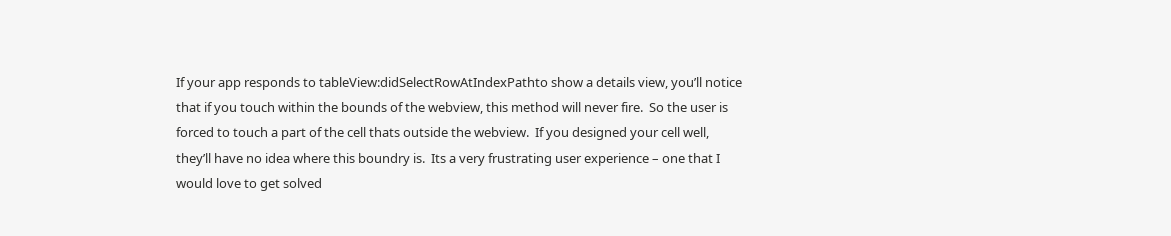If your app responds to tableView:didSelectRowAtIndexPathto show a details view, you’ll notice that if you touch within the bounds of the webview, this method will never fire.  So the user is forced to touch a part of the cell thats outside the webview.  If you designed your cell well, they’ll have no idea where this boundry is.  Its a very frustrating user experience – one that I would love to get solved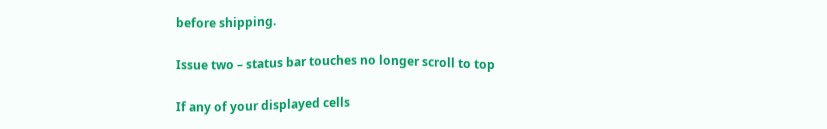before shipping.

Issue two – status bar touches no longer scroll to top

If any of your displayed cells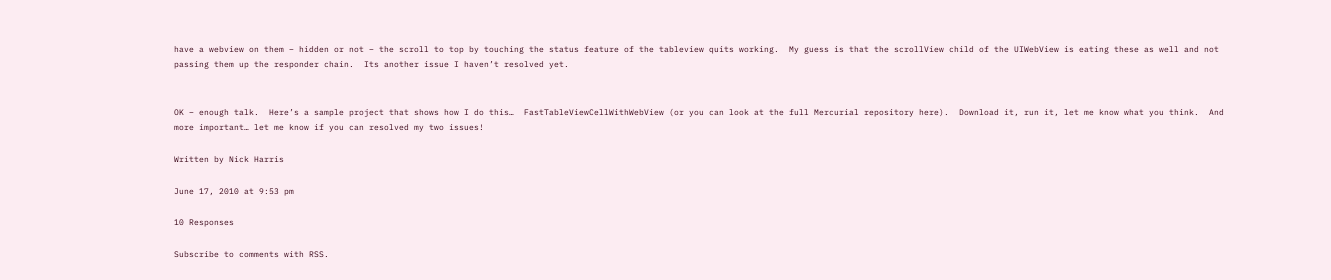have a webview on them – hidden or not – the scroll to top by touching the status feature of the tableview quits working.  My guess is that the scrollView child of the UIWebView is eating these as well and not passing them up the responder chain.  Its another issue I haven’t resolved yet.


OK – enough talk.  Here’s a sample project that shows how I do this…  FastTableViewCellWithWebView (or you can look at the full Mercurial repository here).  Download it, run it, let me know what you think.  And more important… let me know if you can resolved my two issues!

Written by Nick Harris

June 17, 2010 at 9:53 pm

10 Responses

Subscribe to comments with RSS.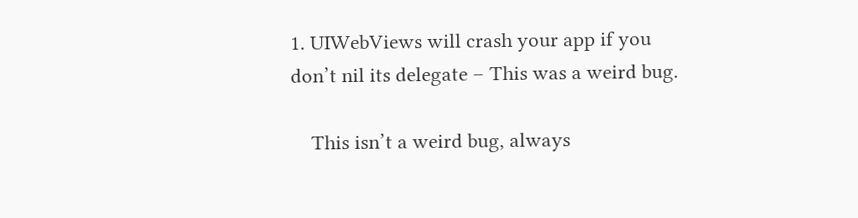1. UIWebViews will crash your app if you don’t nil its delegate – This was a weird bug.

    This isn’t a weird bug, always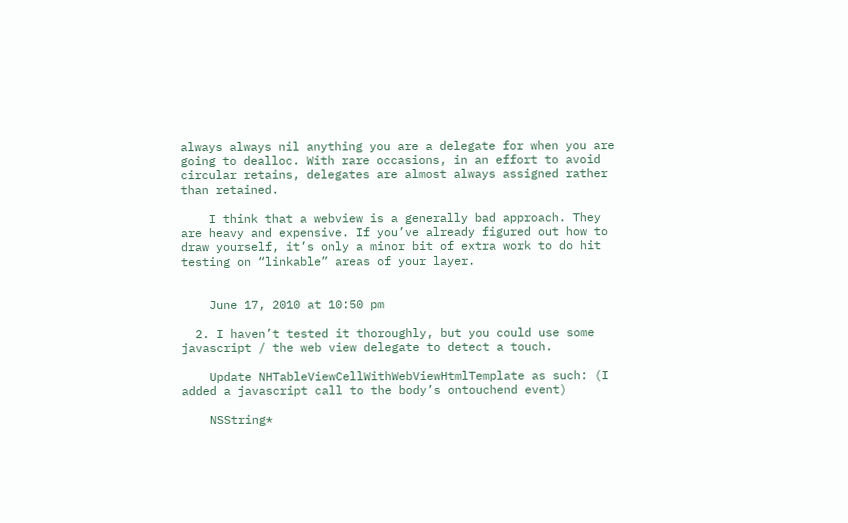always always nil anything you are a delegate for when you are going to dealloc. With rare occasions, in an effort to avoid circular retains, delegates are almost always assigned rather than retained.

    I think that a webview is a generally bad approach. They are heavy and expensive. If you’ve already figured out how to draw yourself, it’s only a minor bit of extra work to do hit testing on “linkable” areas of your layer.


    June 17, 2010 at 10:50 pm

  2. I haven’t tested it thoroughly, but you could use some javascript / the web view delegate to detect a touch.

    Update NHTableViewCellWithWebViewHtmlTemplate as such: (I added a javascript call to the body’s ontouchend event)

    NSString*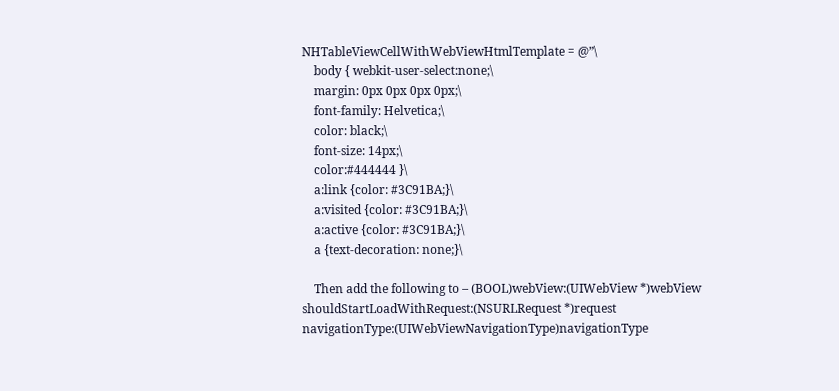NHTableViewCellWithWebViewHtmlTemplate = @”\
    body { webkit-user-select:none;\
    margin: 0px 0px 0px 0px;\
    font-family: Helvetica;\
    color: black;\
    font-size: 14px;\
    color:#444444 }\
    a:link {color: #3C91BA;}\
    a:visited {color: #3C91BA;}\
    a:active {color: #3C91BA;}\
    a {text-decoration: none;}\

    Then add the following to – (BOOL)webView:(UIWebView *)webView shouldStartLoadWithRequest:(NSURLRequest *)request navigationType:(UIWebViewNavigationType)navigationType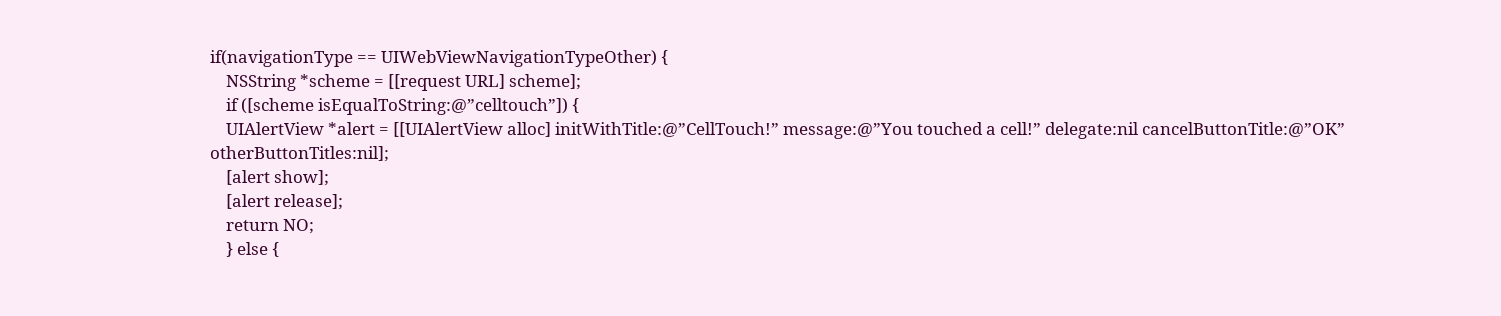if(navigationType == UIWebViewNavigationTypeOther) {
    NSString *scheme = [[request URL] scheme];
    if ([scheme isEqualToString:@”celltouch”]) {
    UIAlertView *alert = [[UIAlertView alloc] initWithTitle:@”CellTouch!” message:@”You touched a cell!” delegate:nil cancelButtonTitle:@”OK” otherButtonTitles:nil];
    [alert show];
    [alert release];
    return NO;
    } else {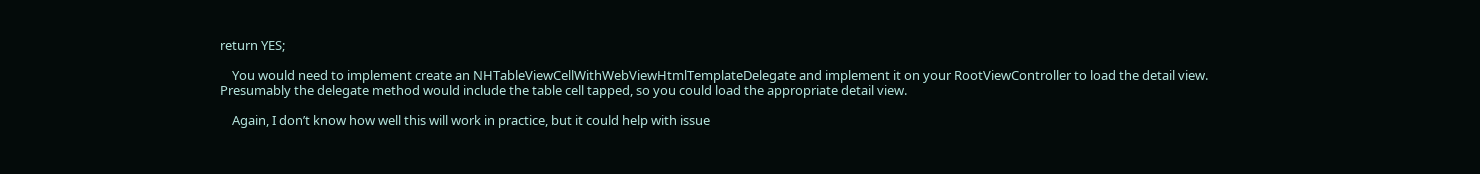return YES;

    You would need to implement create an NHTableViewCellWithWebViewHtmlTemplateDelegate and implement it on your RootViewController to load the detail view. Presumably the delegate method would include the table cell tapped, so you could load the appropriate detail view.

    Again, I don’t know how well this will work in practice, but it could help with issue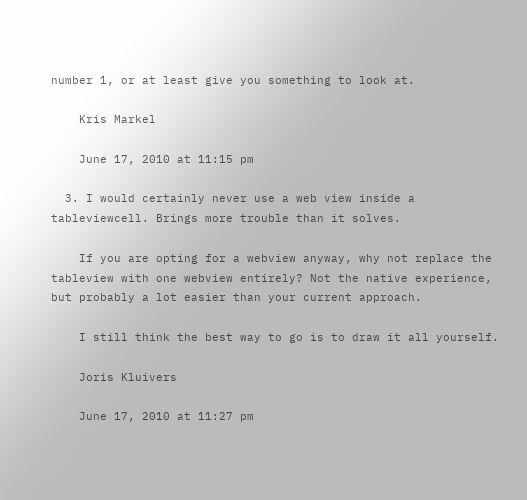number 1, or at least give you something to look at.

    Kris Markel

    June 17, 2010 at 11:15 pm

  3. I would certainly never use a web view inside a tableviewcell. Brings more trouble than it solves.

    If you are opting for a webview anyway, why not replace the tableview with one webview entirely? Not the native experience, but probably a lot easier than your current approach.

    I still think the best way to go is to draw it all yourself.

    Joris Kluivers

    June 17, 2010 at 11:27 pm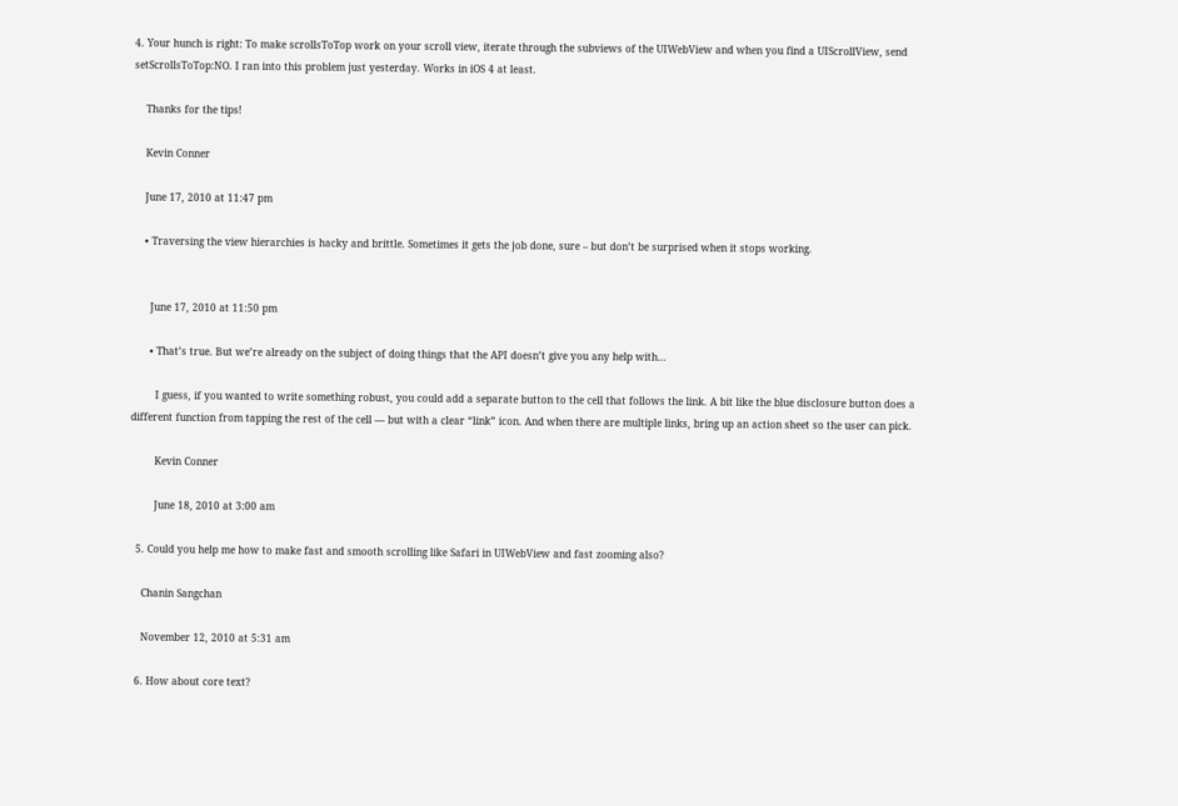4. Your hunch is right: To make scrollsToTop work on your scroll view, iterate through the subviews of the UIWebView and when you find a UIScrollView, send setScrollsToTop:NO. I ran into this problem just yesterday. Works in iOS 4 at least.

    Thanks for the tips!

    Kevin Conner

    June 17, 2010 at 11:47 pm

    • Traversing the view hierarchies is hacky and brittle. Sometimes it gets the job done, sure – but don’t be surprised when it stops working.


      June 17, 2010 at 11:50 pm

      • That’s true. But we’re already on the subject of doing things that the API doesn’t give you any help with…

        I guess, if you wanted to write something robust, you could add a separate button to the cell that follows the link. A bit like the blue disclosure button does a different function from tapping the rest of the cell — but with a clear “link” icon. And when there are multiple links, bring up an action sheet so the user can pick.

        Kevin Conner

        June 18, 2010 at 3:00 am

  5. Could you help me how to make fast and smooth scrolling like Safari in UIWebView and fast zooming also?

    Chanin Sangchan

    November 12, 2010 at 5:31 am

  6. How about core text?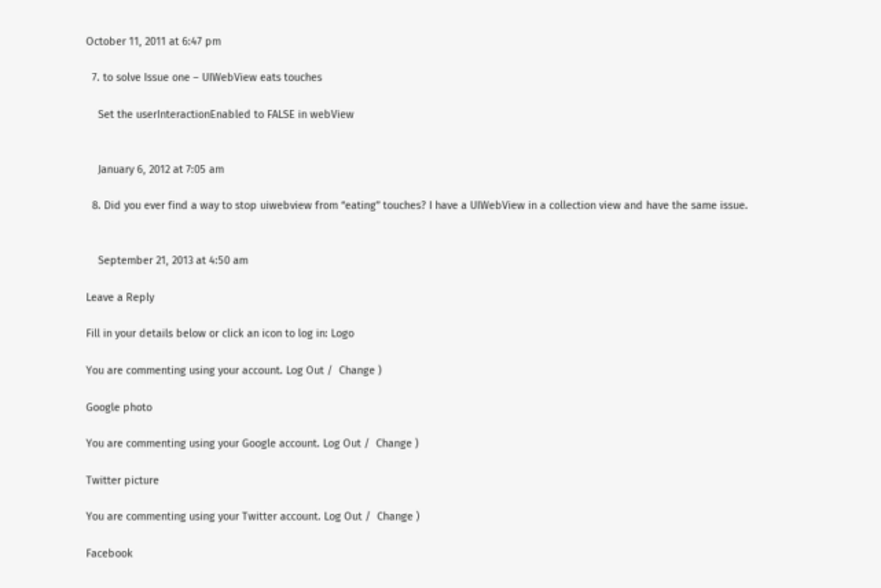October 11, 2011 at 6:47 pm

  7. to solve Issue one – UIWebView eats touches

    Set the userInteractionEnabled to FALSE in webView


    January 6, 2012 at 7:05 am

  8. Did you ever find a way to stop uiwebview from “eating” touches? I have a UIWebView in a collection view and have the same issue.


    September 21, 2013 at 4:50 am

Leave a Reply

Fill in your details below or click an icon to log in: Logo

You are commenting using your account. Log Out /  Change )

Google photo

You are commenting using your Google account. Log Out /  Change )

Twitter picture

You are commenting using your Twitter account. Log Out /  Change )

Facebook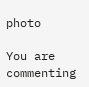photo

You are commenting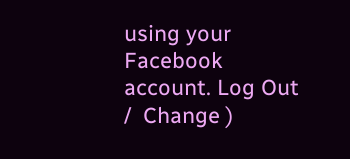using your Facebook account. Log Out /  Change )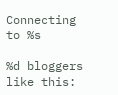Connecting to %s

%d bloggers like this: